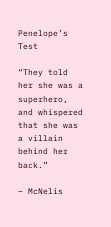Penelope’s Test

“They told her she was a superhero, and whispered that she was a villain behind her back.”

– McNelis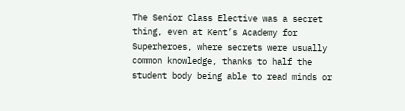The Senior Class Elective was a secret thing, even at Kent’s Academy for Superheroes, where secrets were usually common knowledge, thanks to half the student body being able to read minds or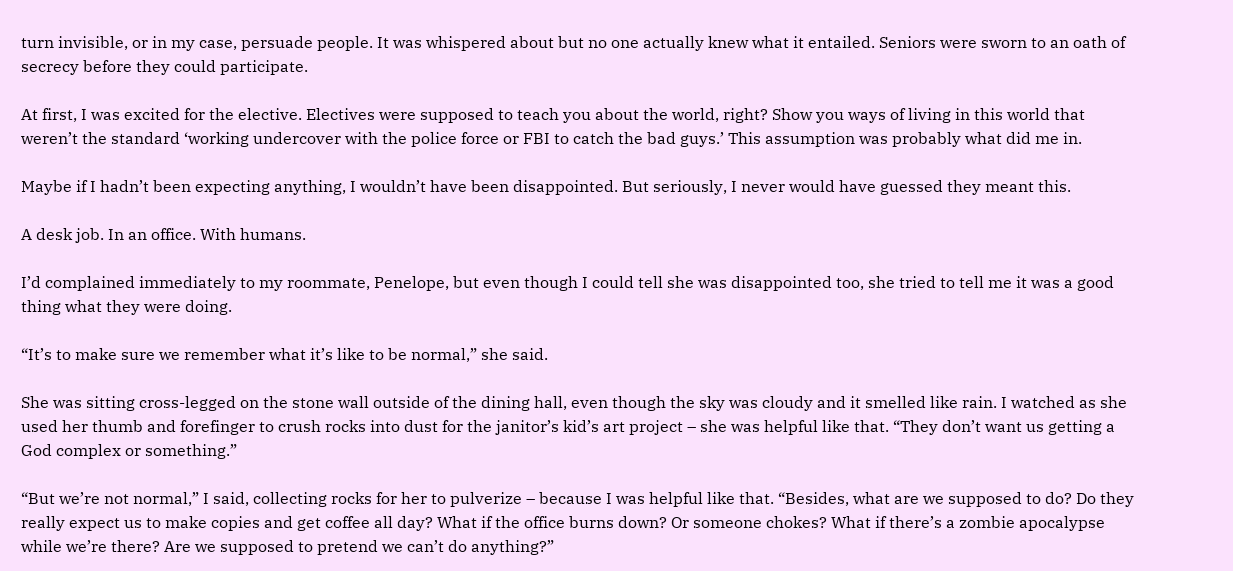turn invisible, or in my case, persuade people. It was whispered about but no one actually knew what it entailed. Seniors were sworn to an oath of secrecy before they could participate.

At first, I was excited for the elective. Electives were supposed to teach you about the world, right? Show you ways of living in this world that weren’t the standard ‘working undercover with the police force or FBI to catch the bad guys.’ This assumption was probably what did me in.

Maybe if I hadn’t been expecting anything, I wouldn’t have been disappointed. But seriously, I never would have guessed they meant this.

A desk job. In an office. With humans.

I’d complained immediately to my roommate, Penelope, but even though I could tell she was disappointed too, she tried to tell me it was a good thing what they were doing.

“It’s to make sure we remember what it’s like to be normal,” she said.

She was sitting cross-legged on the stone wall outside of the dining hall, even though the sky was cloudy and it smelled like rain. I watched as she used her thumb and forefinger to crush rocks into dust for the janitor’s kid’s art project – she was helpful like that. “They don’t want us getting a God complex or something.”

“But we’re not normal,” I said, collecting rocks for her to pulverize – because I was helpful like that. “Besides, what are we supposed to do? Do they really expect us to make copies and get coffee all day? What if the office burns down? Or someone chokes? What if there’s a zombie apocalypse while we’re there? Are we supposed to pretend we can’t do anything?”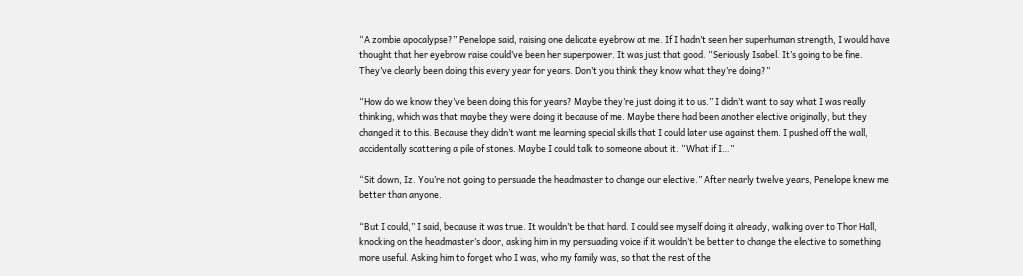“A zombie apocalypse?” Penelope said, raising one delicate eyebrow at me. If I hadn’t seen her superhuman strength, I would have thought that her eyebrow raise could’ve been her superpower. It was just that good. “Seriously Isabel. It’s going to be fine. They’ve clearly been doing this every year for years. Don’t you think they know what they’re doing?”

“How do we know they’ve been doing this for years? Maybe they’re just doing it to us.” I didn’t want to say what I was really thinking, which was that maybe they were doing it because of me. Maybe there had been another elective originally, but they changed it to this. Because they didn’t want me learning special skills that I could later use against them. I pushed off the wall, accidentally scattering a pile of stones. Maybe I could talk to someone about it. “What if I…”

“Sit down, Iz. You’re not going to persuade the headmaster to change our elective.” After nearly twelve years, Penelope knew me better than anyone.

“But I could,” I said, because it was true. It wouldn’t be that hard. I could see myself doing it already, walking over to Thor Hall, knocking on the headmaster’s door, asking him in my persuading voice if it wouldn’t be better to change the elective to something more useful. Asking him to forget who I was, who my family was, so that the rest of the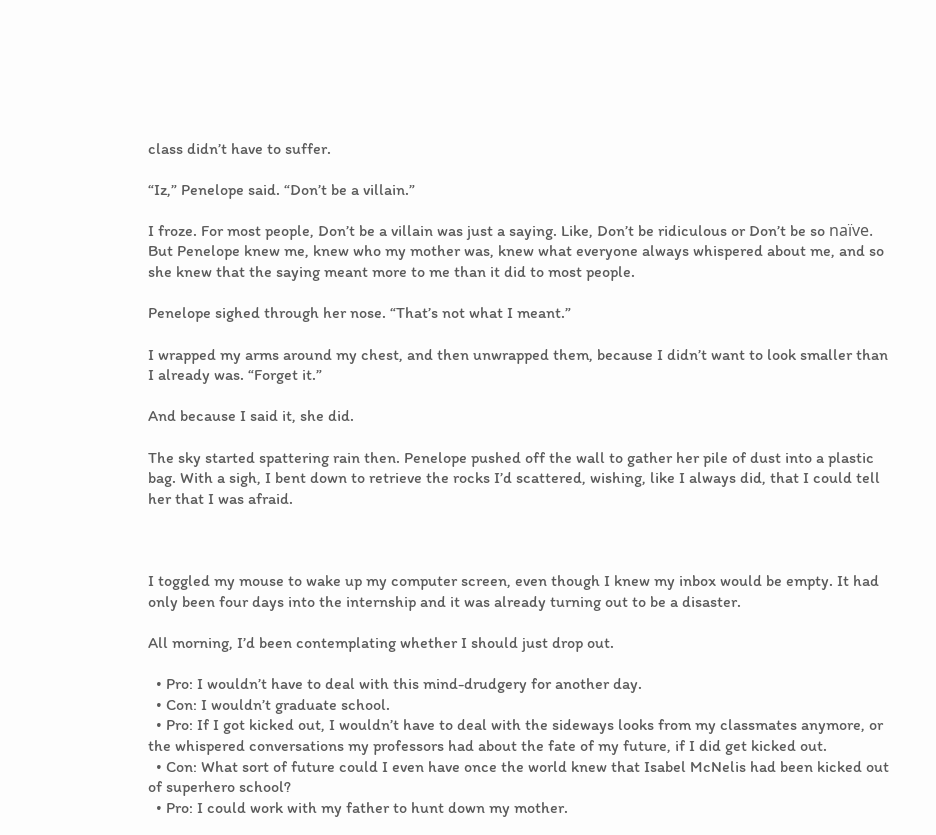class didn’t have to suffer.

“Iz,” Penelope said. “Don’t be a villain.”

I froze. For most people, Don’t be a villain was just a saying. Like, Don’t be ridiculous or Don’t be so naïve. But Penelope knew me, knew who my mother was, knew what everyone always whispered about me, and so she knew that the saying meant more to me than it did to most people.

Penelope sighed through her nose. “That’s not what I meant.”

I wrapped my arms around my chest, and then unwrapped them, because I didn’t want to look smaller than I already was. “Forget it.”

And because I said it, she did.

The sky started spattering rain then. Penelope pushed off the wall to gather her pile of dust into a plastic bag. With a sigh, I bent down to retrieve the rocks I’d scattered, wishing, like I always did, that I could tell her that I was afraid.



I toggled my mouse to wake up my computer screen, even though I knew my inbox would be empty. It had only been four days into the internship and it was already turning out to be a disaster.

All morning, I’d been contemplating whether I should just drop out.

  • Pro: I wouldn’t have to deal with this mind-drudgery for another day.
  • Con: I wouldn’t graduate school.
  • Pro: If I got kicked out, I wouldn’t have to deal with the sideways looks from my classmates anymore, or the whispered conversations my professors had about the fate of my future, if I did get kicked out.
  • Con: What sort of future could I even have once the world knew that Isabel McNelis had been kicked out of superhero school?
  • Pro: I could work with my father to hunt down my mother.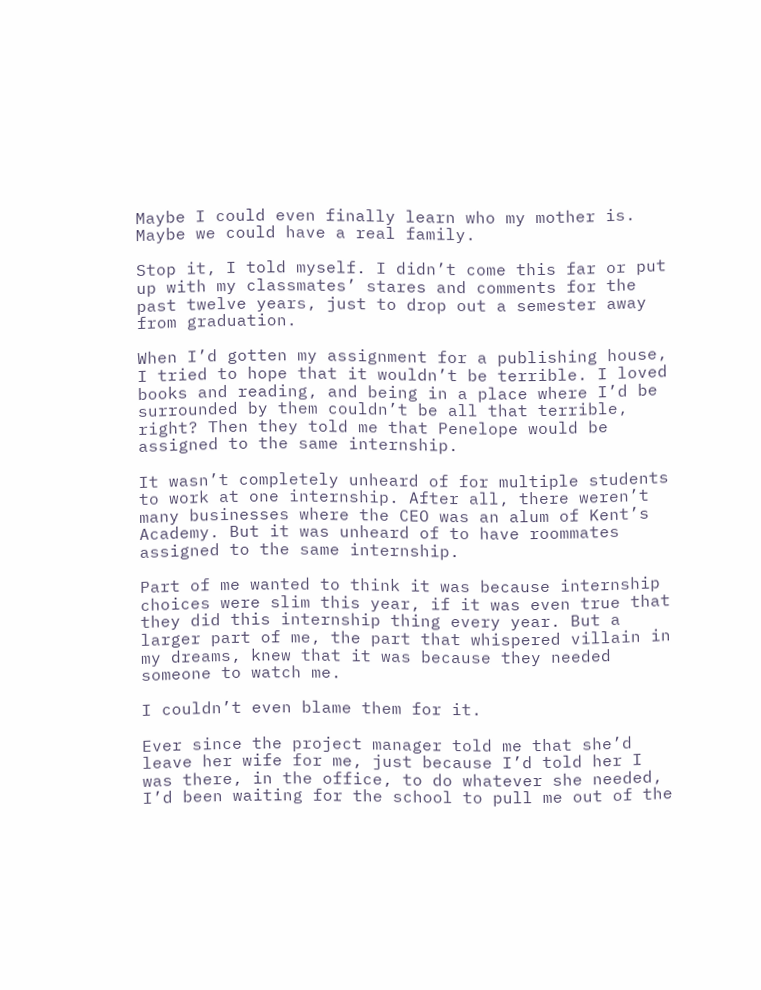Maybe I could even finally learn who my mother is. Maybe we could have a real family.

Stop it, I told myself. I didn’t come this far or put up with my classmates’ stares and comments for the past twelve years, just to drop out a semester away from graduation.

When I’d gotten my assignment for a publishing house, I tried to hope that it wouldn’t be terrible. I loved books and reading, and being in a place where I’d be surrounded by them couldn’t be all that terrible, right? Then they told me that Penelope would be assigned to the same internship.

It wasn’t completely unheard of for multiple students to work at one internship. After all, there weren’t many businesses where the CEO was an alum of Kent’s Academy. But it was unheard of to have roommates assigned to the same internship.

Part of me wanted to think it was because internship choices were slim this year, if it was even true that they did this internship thing every year. But a larger part of me, the part that whispered villain in my dreams, knew that it was because they needed someone to watch me.

I couldn’t even blame them for it.

Ever since the project manager told me that she’d leave her wife for me, just because I’d told her I was there, in the office, to do whatever she needed, I’d been waiting for the school to pull me out of the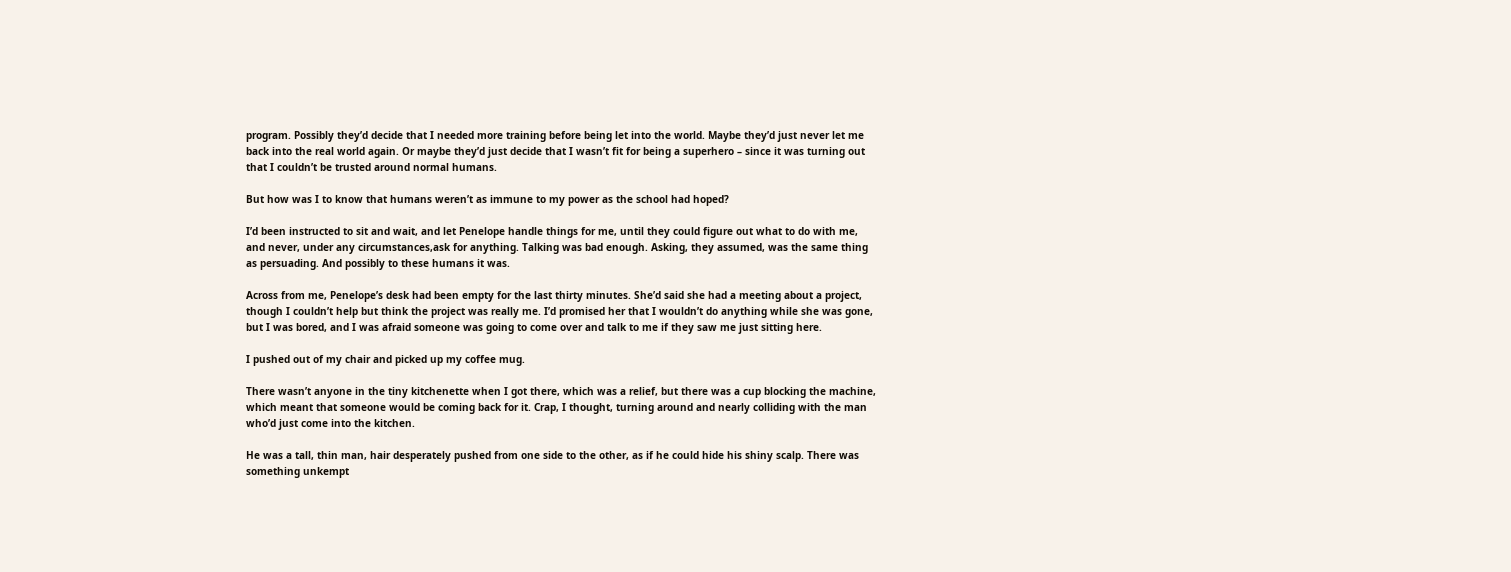program. Possibly they’d decide that I needed more training before being let into the world. Maybe they’d just never let me back into the real world again. Or maybe they’d just decide that I wasn’t fit for being a superhero – since it was turning out that I couldn’t be trusted around normal humans.

But how was I to know that humans weren’t as immune to my power as the school had hoped?

I’d been instructed to sit and wait, and let Penelope handle things for me, until they could figure out what to do with me, and never, under any circumstances,ask for anything. Talking was bad enough. Asking, they assumed, was the same thing as persuading. And possibly to these humans it was.

Across from me, Penelope’s desk had been empty for the last thirty minutes. She’d said she had a meeting about a project, though I couldn’t help but think the project was really me. I’d promised her that I wouldn’t do anything while she was gone, but I was bored, and I was afraid someone was going to come over and talk to me if they saw me just sitting here.

I pushed out of my chair and picked up my coffee mug.

There wasn’t anyone in the tiny kitchenette when I got there, which was a relief, but there was a cup blocking the machine, which meant that someone would be coming back for it. Crap, I thought, turning around and nearly colliding with the man who’d just come into the kitchen.

He was a tall, thin man, hair desperately pushed from one side to the other, as if he could hide his shiny scalp. There was something unkempt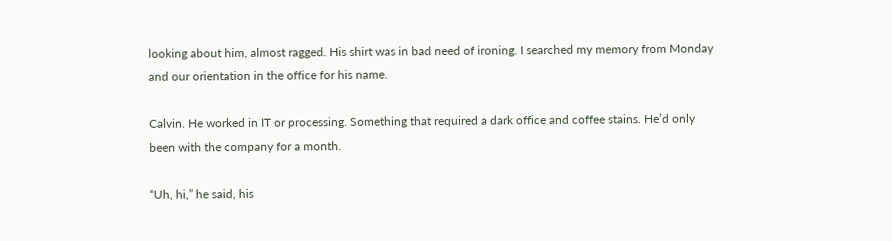looking about him, almost ragged. His shirt was in bad need of ironing. I searched my memory from Monday and our orientation in the office for his name.

Calvin. He worked in IT or processing. Something that required a dark office and coffee stains. He’d only been with the company for a month.

“Uh, hi,” he said, his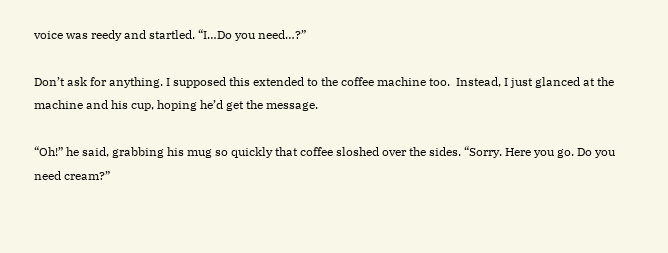voice was reedy and startled. “I…Do you need…?”

Don’t ask for anything. I supposed this extended to the coffee machine too.  Instead, I just glanced at the machine and his cup, hoping he’d get the message.

“Oh!” he said, grabbing his mug so quickly that coffee sloshed over the sides. “Sorry. Here you go. Do you need cream?”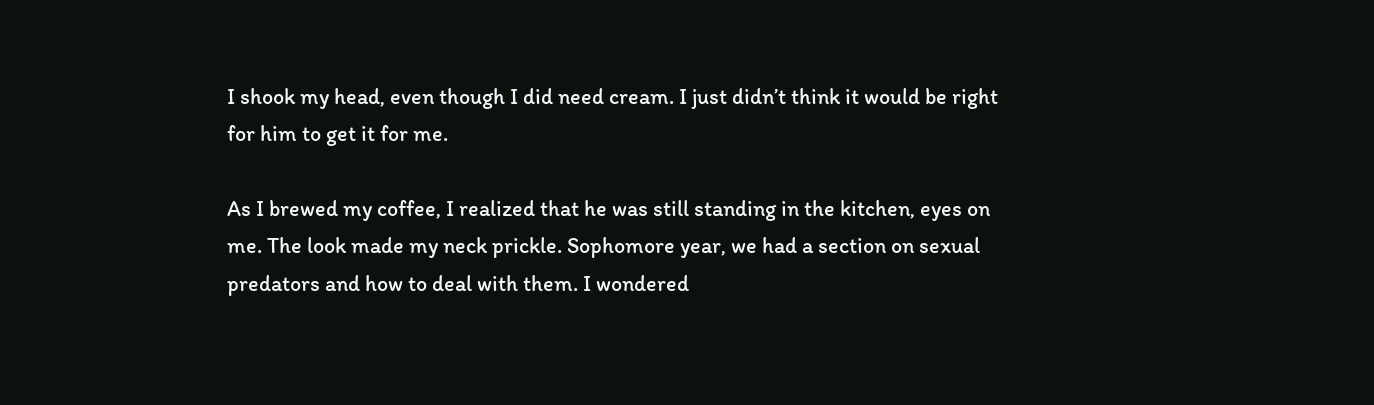I shook my head, even though I did need cream. I just didn’t think it would be right for him to get it for me.

As I brewed my coffee, I realized that he was still standing in the kitchen, eyes on me. The look made my neck prickle. Sophomore year, we had a section on sexual predators and how to deal with them. I wondered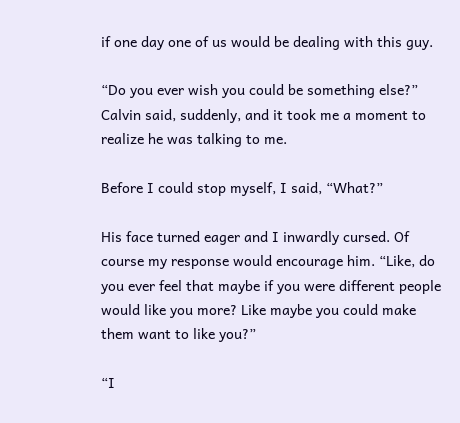if one day one of us would be dealing with this guy.

“Do you ever wish you could be something else?” Calvin said, suddenly, and it took me a moment to realize he was talking to me.

Before I could stop myself, I said, “What?”

His face turned eager and I inwardly cursed. Of course my response would encourage him. “Like, do you ever feel that maybe if you were different people would like you more? Like maybe you could make them want to like you?”

“I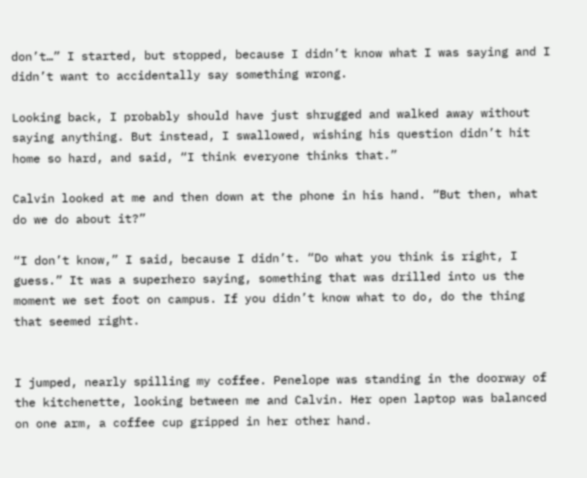don’t…” I started, but stopped, because I didn’t know what I was saying and I didn’t want to accidentally say something wrong.

Looking back, I probably should have just shrugged and walked away without saying anything. But instead, I swallowed, wishing his question didn’t hit home so hard, and said, “I think everyone thinks that.”

Calvin looked at me and then down at the phone in his hand. “But then, what do we do about it?”

“I don’t know,” I said, because I didn’t. “Do what you think is right, I guess.” It was a superhero saying, something that was drilled into us the moment we set foot on campus. If you didn’t know what to do, do the thing that seemed right.


I jumped, nearly spilling my coffee. Penelope was standing in the doorway of the kitchenette, looking between me and Calvin. Her open laptop was balanced on one arm, a coffee cup gripped in her other hand.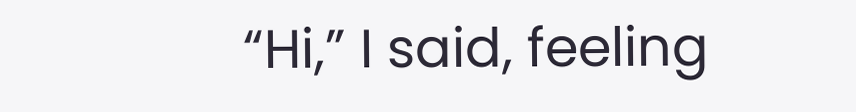“Hi,” I said, feeling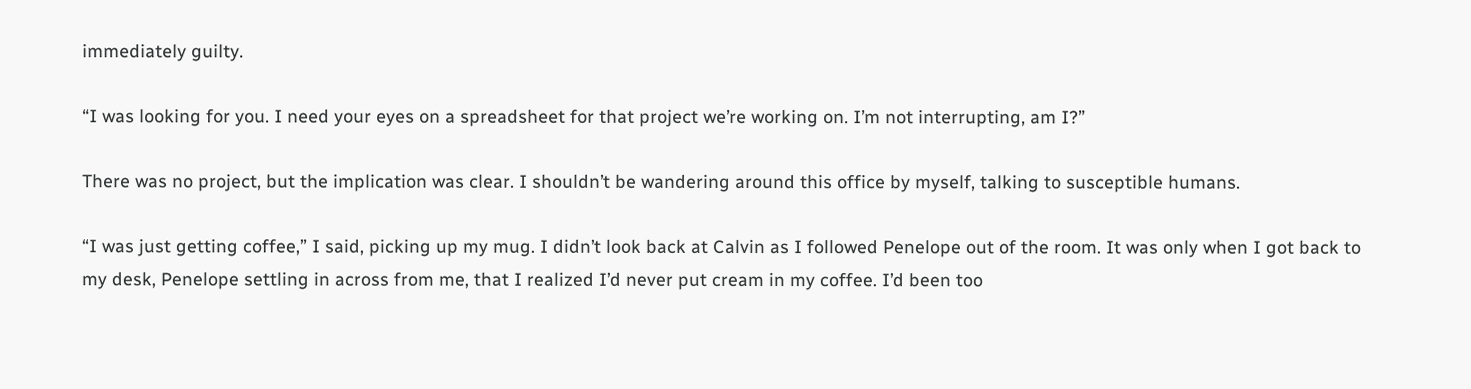immediately guilty.

“I was looking for you. I need your eyes on a spreadsheet for that project we’re working on. I’m not interrupting, am I?”

There was no project, but the implication was clear. I shouldn’t be wandering around this office by myself, talking to susceptible humans.

“I was just getting coffee,” I said, picking up my mug. I didn’t look back at Calvin as I followed Penelope out of the room. It was only when I got back to my desk, Penelope settling in across from me, that I realized I’d never put cream in my coffee. I’d been too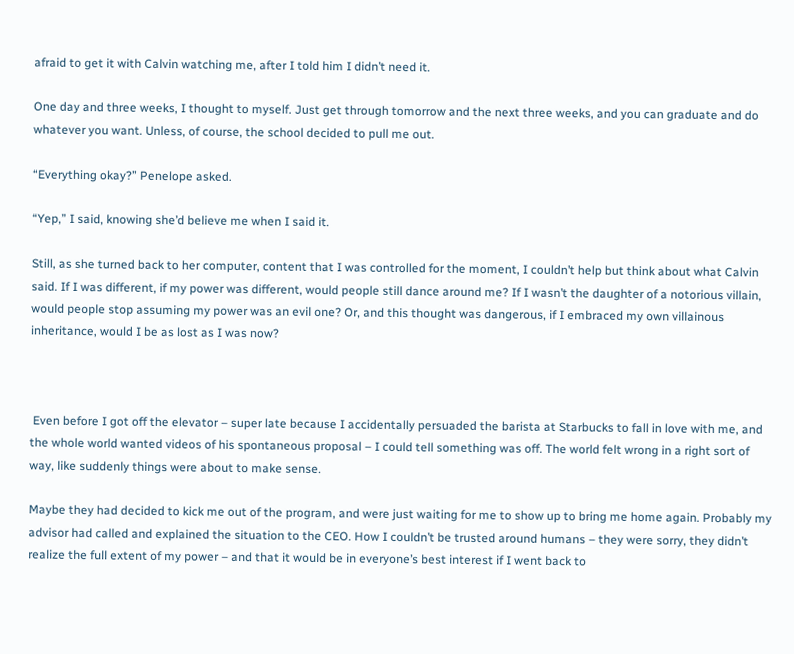afraid to get it with Calvin watching me, after I told him I didn’t need it.

One day and three weeks, I thought to myself. Just get through tomorrow and the next three weeks, and you can graduate and do whatever you want. Unless, of course, the school decided to pull me out.

“Everything okay?” Penelope asked.

“Yep,” I said, knowing she’d believe me when I said it.

Still, as she turned back to her computer, content that I was controlled for the moment, I couldn’t help but think about what Calvin said. If I was different, if my power was different, would people still dance around me? If I wasn’t the daughter of a notorious villain, would people stop assuming my power was an evil one? Or, and this thought was dangerous, if I embraced my own villainous inheritance, would I be as lost as I was now?



 Even before I got off the elevator – super late because I accidentally persuaded the barista at Starbucks to fall in love with me, and the whole world wanted videos of his spontaneous proposal – I could tell something was off. The world felt wrong in a right sort of way, like suddenly things were about to make sense.

Maybe they had decided to kick me out of the program, and were just waiting for me to show up to bring me home again. Probably my advisor had called and explained the situation to the CEO. How I couldn’t be trusted around humans – they were sorry, they didn’t realize the full extent of my power – and that it would be in everyone’s best interest if I went back to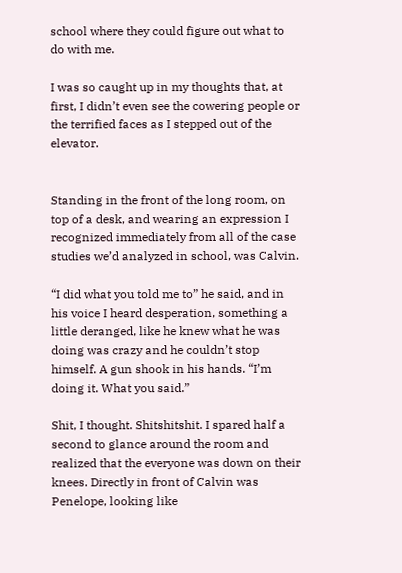school where they could figure out what to do with me.

I was so caught up in my thoughts that, at first, I didn’t even see the cowering people or the terrified faces as I stepped out of the elevator.


Standing in the front of the long room, on top of a desk, and wearing an expression I recognized immediately from all of the case studies we’d analyzed in school, was Calvin.

“I did what you told me to” he said, and in his voice I heard desperation, something a little deranged, like he knew what he was doing was crazy and he couldn’t stop himself. A gun shook in his hands. “I’m doing it. What you said.”

Shit, I thought. Shitshitshit. I spared half a second to glance around the room and realized that the everyone was down on their knees. Directly in front of Calvin was Penelope, looking like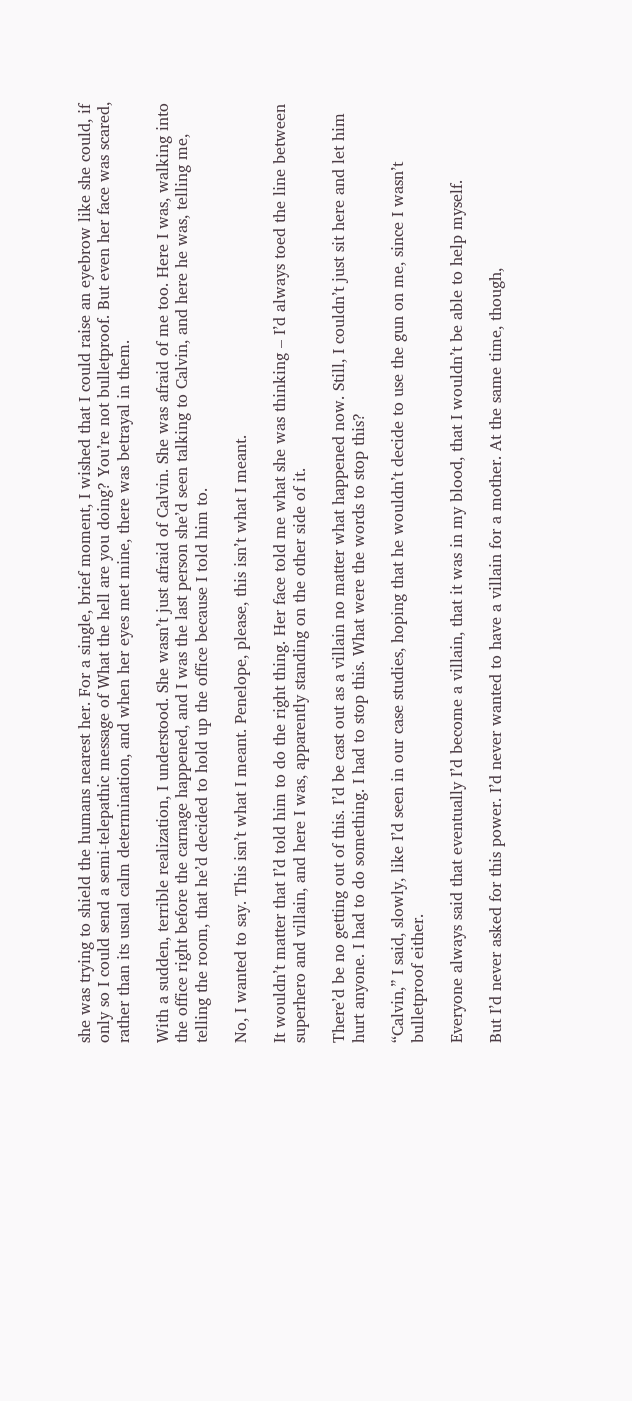she was trying to shield the humans nearest her. For a single, brief moment, I wished that I could raise an eyebrow like she could, if only so I could send a semi-telepathic message of What the hell are you doing? You’re not bulletproof. But even her face was scared, rather than its usual calm determination, and when her eyes met mine, there was betrayal in them.

With a sudden, terrible realization, I understood. She wasn’t just afraid of Calvin. She was afraid of me too. Here I was, walking into the office right before the carnage happened, and I was the last person she’d seen talking to Calvin, and here he was, telling me, telling the room, that he’d decided to hold up the office because I told him to.

No, I wanted to say. This isn’t what I meant. Penelope, please, this isn’t what I meant.

It wouldn’t matter that I’d told him to do the right thing. Her face told me what she was thinking – I’d always toed the line between superhero and villain, and here I was, apparently standing on the other side of it.

There’d be no getting out of this. I’d be cast out as a villain no matter what happened now. Still, I couldn’t just sit here and let him hurt anyone. I had to do something. I had to stop this. What were the words to stop this?

“Calvin,” I said, slowly, like I’d seen in our case studies, hoping that he wouldn’t decide to use the gun on me, since I wasn’t bulletproof either.

Everyone always said that eventually I’d become a villain, that it was in my blood, that I wouldn’t be able to help myself.

But I’d never asked for this power. I’d never wanted to have a villain for a mother. At the same time, though,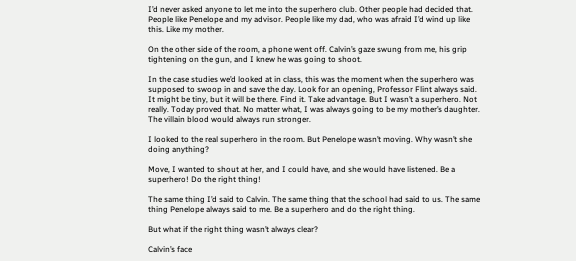I’d never asked anyone to let me into the superhero club. Other people had decided that. People like Penelope and my advisor. People like my dad, who was afraid I’d wind up like this. Like my mother.

On the other side of the room, a phone went off. Calvin’s gaze swung from me, his grip tightening on the gun, and I knew he was going to shoot.

In the case studies we’d looked at in class, this was the moment when the superhero was supposed to swoop in and save the day. Look for an opening, Professor Flint always said. It might be tiny, but it will be there. Find it. Take advantage. But I wasn’t a superhero. Not really. Today proved that. No matter what, I was always going to be my mother’s daughter. The villain blood would always run stronger.

I looked to the real superhero in the room. But Penelope wasn’t moving. Why wasn’t she doing anything?

Move, I wanted to shout at her, and I could have, and she would have listened. Be a superhero! Do the right thing!

The same thing I’d said to Calvin. The same thing that the school had said to us. The same thing Penelope always said to me. Be a superhero and do the right thing.

But what if the right thing wasn’t always clear?

Calvin’s face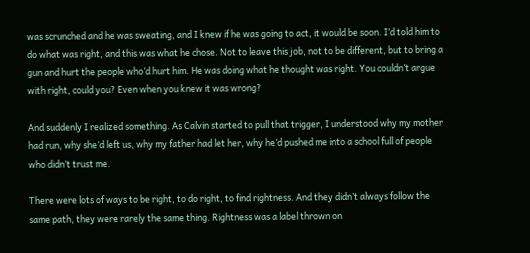was scrunched and he was sweating, and I knew if he was going to act, it would be soon. I’d told him to do what was right, and this was what he chose. Not to leave this job, not to be different, but to bring a gun and hurt the people who’d hurt him. He was doing what he thought was right. You couldn’t argue with right, could you? Even when you knew it was wrong?

And suddenly I realized something. As Calvin started to pull that trigger, I understood why my mother had run, why she’d left us, why my father had let her, why he’d pushed me into a school full of people who didn’t trust me.

There were lots of ways to be right, to do right, to find rightness. And they didn’t always follow the same path, they were rarely the same thing. Rightness was a label thrown on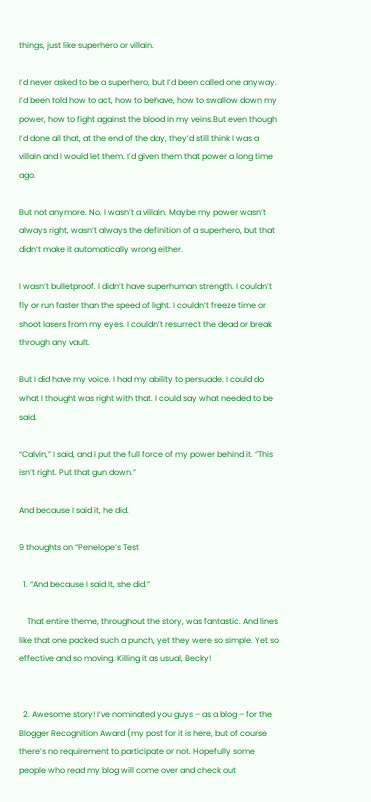things, just like superhero or villain.

I’d never asked to be a superhero, but I’d been called one anyway. I’d been told how to act, how to behave, how to swallow down my power, how to fight against the blood in my veins.But even though I’d done all that, at the end of the day, they’d still think I was a villain and I would let them. I’d given them that power a long time ago.

But not anymore. No. I wasn’t a villain. Maybe my power wasn’t always right, wasn’t always the definition of a superhero, but that didn’t make it automatically wrong either.

I wasn’t bulletproof. I didn’t have superhuman strength. I couldn’t fly or run faster than the speed of light. I couldn’t freeze time or shoot lasers from my eyes. I couldn’t resurrect the dead or break through any vault.

But I did have my voice. I had my ability to persuade. I could do what I thought was right with that. I could say what needed to be said.

“Calvin,” I said, and I put the full force of my power behind it. “This isn’t right. Put that gun down.”

And because I said it, he did.

9 thoughts on “Penelope’s Test

  1. “And because I said it, she did.”

    That entire theme, throughout the story, was fantastic. And lines like that one packed such a punch, yet they were so simple. Yet so effective and so moving. Killing it as usual, Becky!


  2. Awesome story! I’ve nominated you guys – as a blog – for the Blogger Recognition Award (my post for it is here, but of course there’s no requirement to participate or not. Hopefully some people who read my blog will come over and check out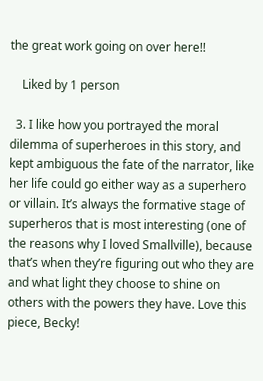the great work going on over here!!

    Liked by 1 person

  3. I like how you portrayed the moral dilemma of superheroes in this story, and kept ambiguous the fate of the narrator, like her life could go either way as a superhero or villain. It’s always the formative stage of superheros that is most interesting (one of the reasons why I loved Smallville), because that’s when they’re figuring out who they are and what light they choose to shine on others with the powers they have. Love this piece, Becky!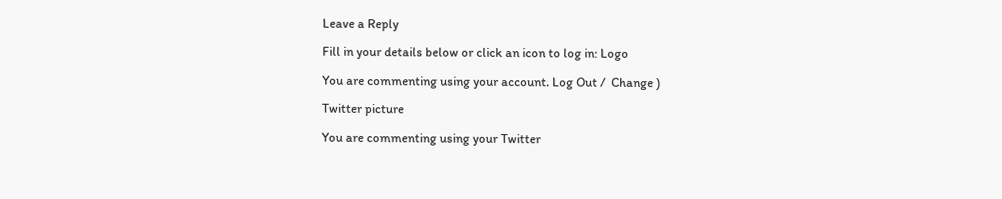Leave a Reply

Fill in your details below or click an icon to log in: Logo

You are commenting using your account. Log Out /  Change )

Twitter picture

You are commenting using your Twitter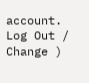account. Log Out /  Change )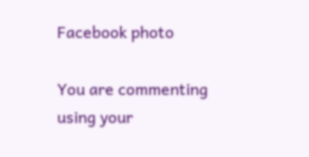Facebook photo

You are commenting using your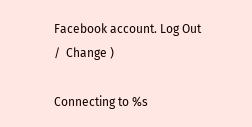Facebook account. Log Out /  Change )

Connecting to %s